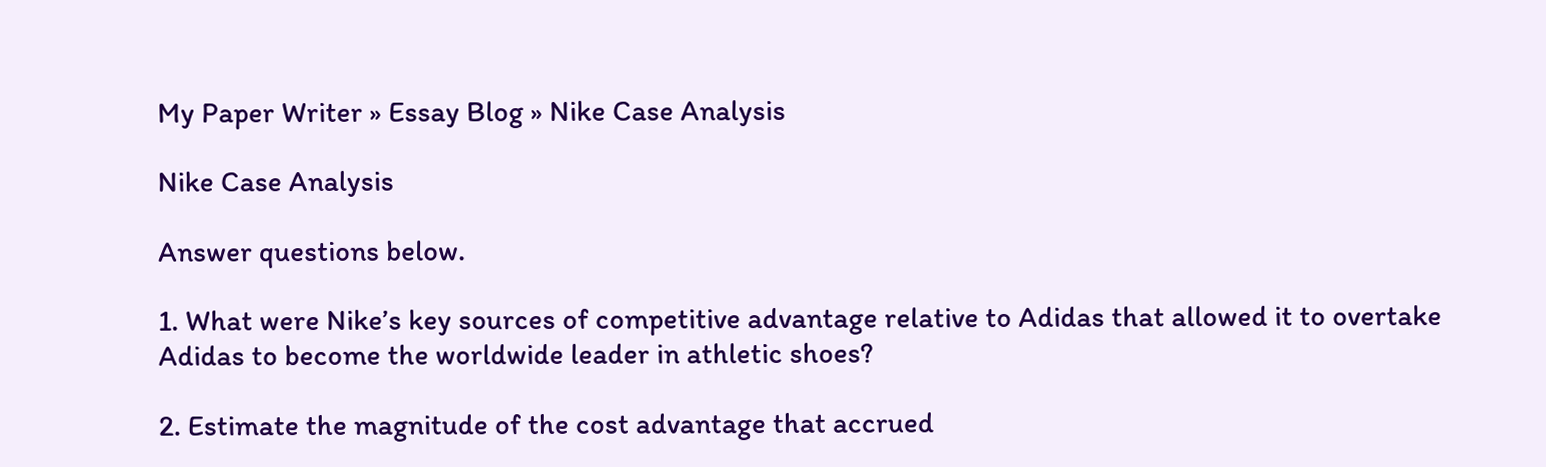My Paper Writer » Essay Blog » Nike Case Analysis

Nike Case Analysis

Answer questions below.

1. What were Nike’s key sources of competitive advantage relative to Adidas that allowed it to overtake Adidas to become the worldwide leader in athletic shoes?

2. Estimate the magnitude of the cost advantage that accrued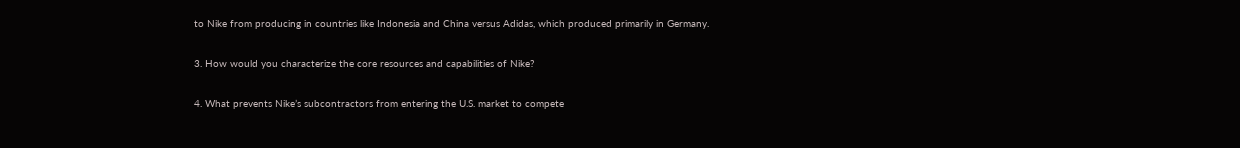to Nike from producing in countries like Indonesia and China versus Adidas, which produced primarily in Germany.

3. How would you characterize the core resources and capabilities of Nike?

4. What prevents Nike’s subcontractors from entering the U.S. market to compete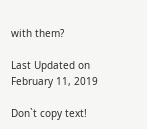with them?

Last Updated on February 11, 2019

Don`t copy text!